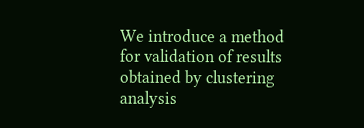We introduce a method for validation of results obtained by clustering analysis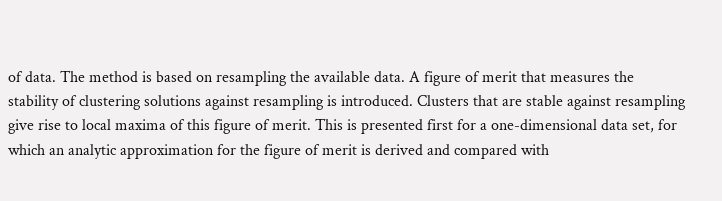of data. The method is based on resampling the available data. A figure of merit that measures the stability of clustering solutions against resampling is introduced. Clusters that are stable against resampling give rise to local maxima of this figure of merit. This is presented first for a one-dimensional data set, for which an analytic approximation for the figure of merit is derived and compared with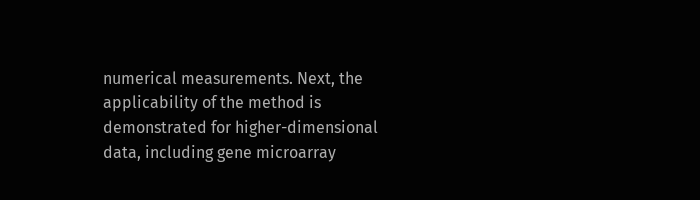numerical measurements. Next, the applicability of the method is demonstrated for higher-dimensional data, including gene microarray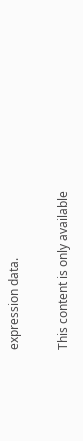expression data.

This content is only available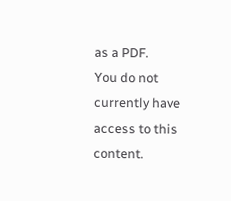as a PDF.
You do not currently have access to this content.